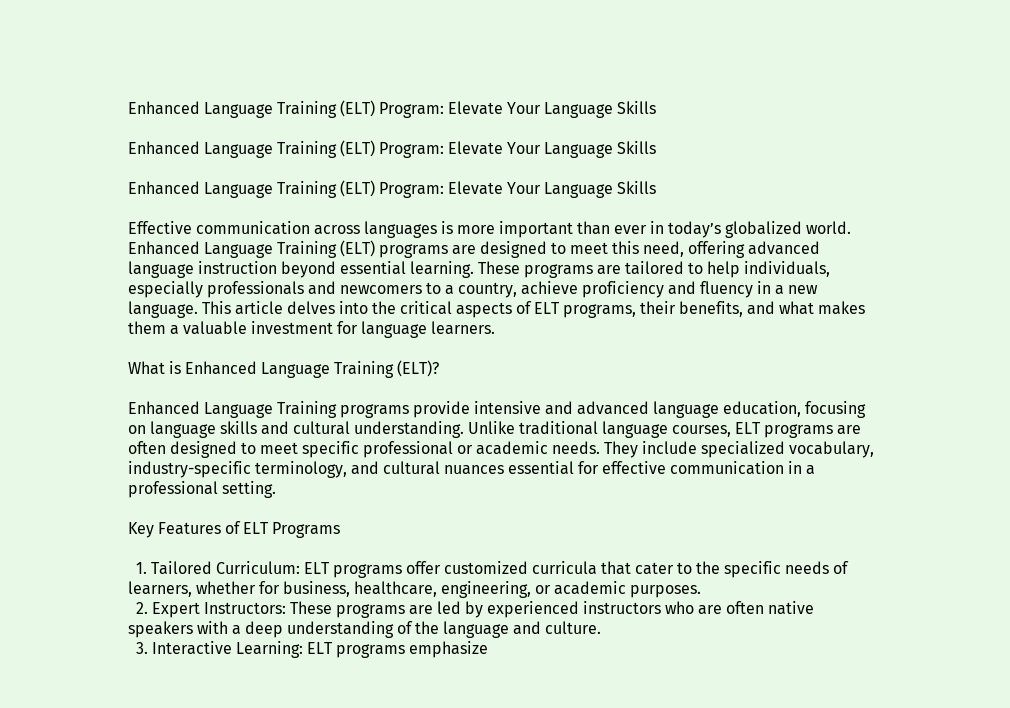Enhanced Language Training (ELT) Program: Elevate Your Language Skills

Enhanced Language Training (ELT) Program: Elevate Your Language Skills

Enhanced Language Training (ELT) Program: Elevate Your Language Skills

Effective communication across languages is more important than ever in today’s globalized world. Enhanced Language Training (ELT) programs are designed to meet this need, offering advanced language instruction beyond essential learning. These programs are tailored to help individuals, especially professionals and newcomers to a country, achieve proficiency and fluency in a new language. This article delves into the critical aspects of ELT programs, their benefits, and what makes them a valuable investment for language learners.

What is Enhanced Language Training (ELT)?

Enhanced Language Training programs provide intensive and advanced language education, focusing on language skills and cultural understanding. Unlike traditional language courses, ELT programs are often designed to meet specific professional or academic needs. They include specialized vocabulary, industry-specific terminology, and cultural nuances essential for effective communication in a professional setting.

Key Features of ELT Programs

  1. Tailored Curriculum: ELT programs offer customized curricula that cater to the specific needs of learners, whether for business, healthcare, engineering, or academic purposes.
  2. Expert Instructors: These programs are led by experienced instructors who are often native speakers with a deep understanding of the language and culture.
  3. Interactive Learning: ELT programs emphasize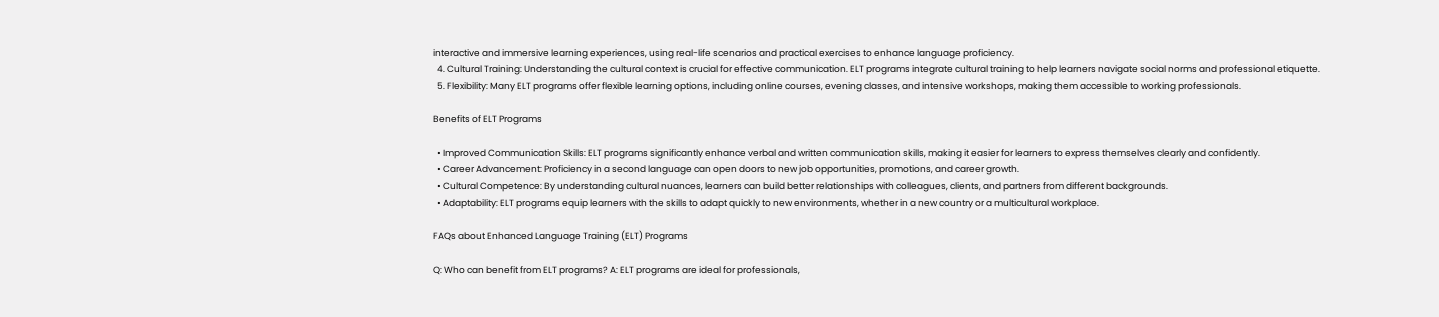interactive and immersive learning experiences, using real-life scenarios and practical exercises to enhance language proficiency.
  4. Cultural Training: Understanding the cultural context is crucial for effective communication. ELT programs integrate cultural training to help learners navigate social norms and professional etiquette.
  5. Flexibility: Many ELT programs offer flexible learning options, including online courses, evening classes, and intensive workshops, making them accessible to working professionals.

Benefits of ELT Programs

  • Improved Communication Skills: ELT programs significantly enhance verbal and written communication skills, making it easier for learners to express themselves clearly and confidently.
  • Career Advancement: Proficiency in a second language can open doors to new job opportunities, promotions, and career growth.
  • Cultural Competence: By understanding cultural nuances, learners can build better relationships with colleagues, clients, and partners from different backgrounds.
  • Adaptability: ELT programs equip learners with the skills to adapt quickly to new environments, whether in a new country or a multicultural workplace.

FAQs about Enhanced Language Training (ELT) Programs

Q: Who can benefit from ELT programs? A: ELT programs are ideal for professionals,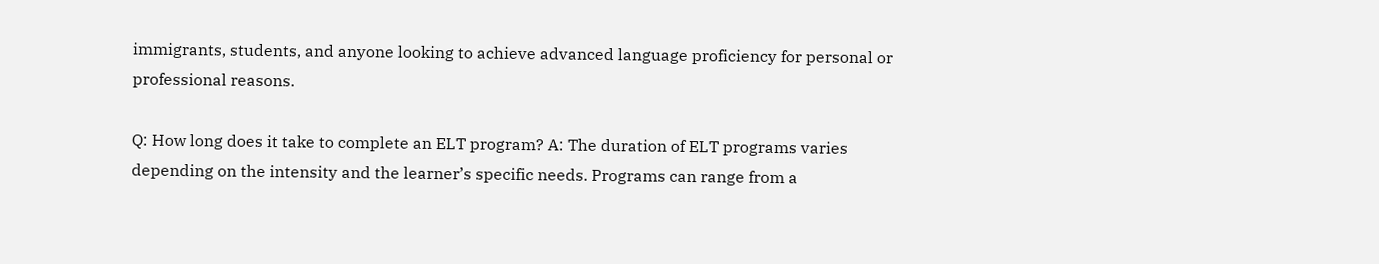immigrants, students, and anyone looking to achieve advanced language proficiency for personal or professional reasons.

Q: How long does it take to complete an ELT program? A: The duration of ELT programs varies depending on the intensity and the learner’s specific needs. Programs can range from a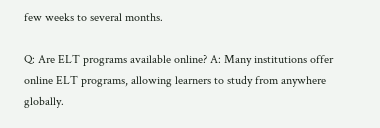few weeks to several months.

Q: Are ELT programs available online? A: Many institutions offer online ELT programs, allowing learners to study from anywhere globally.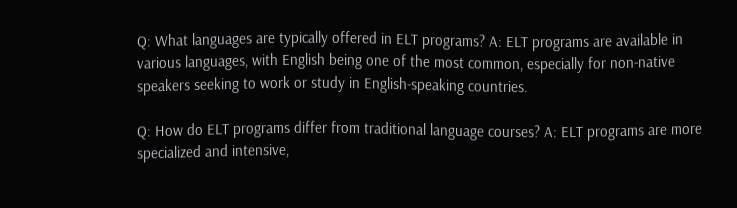Q: What languages are typically offered in ELT programs? A: ELT programs are available in various languages, with English being one of the most common, especially for non-native speakers seeking to work or study in English-speaking countries.

Q: How do ELT programs differ from traditional language courses? A: ELT programs are more specialized and intensive,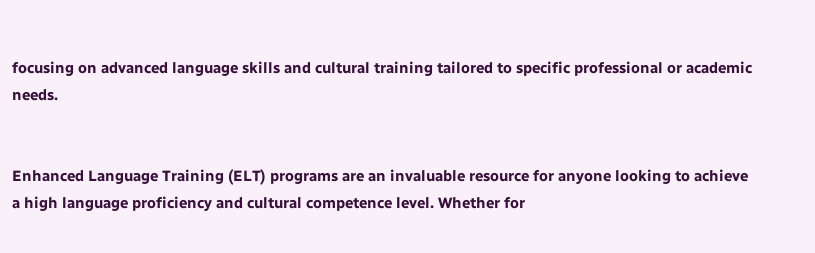focusing on advanced language skills and cultural training tailored to specific professional or academic needs.


Enhanced Language Training (ELT) programs are an invaluable resource for anyone looking to achieve a high language proficiency and cultural competence level. Whether for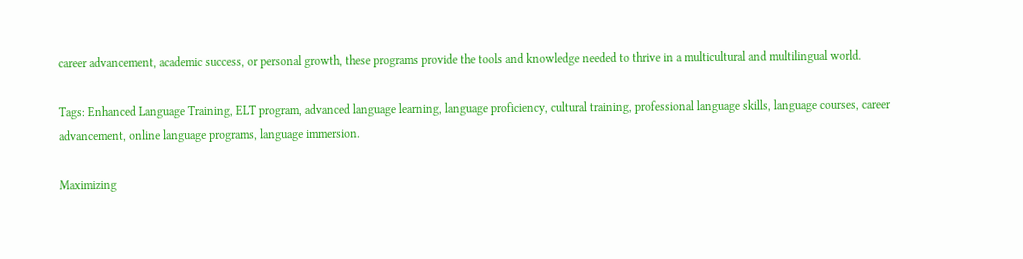career advancement, academic success, or personal growth, these programs provide the tools and knowledge needed to thrive in a multicultural and multilingual world.

Tags: Enhanced Language Training, ELT program, advanced language learning, language proficiency, cultural training, professional language skills, language courses, career advancement, online language programs, language immersion.

Maximizing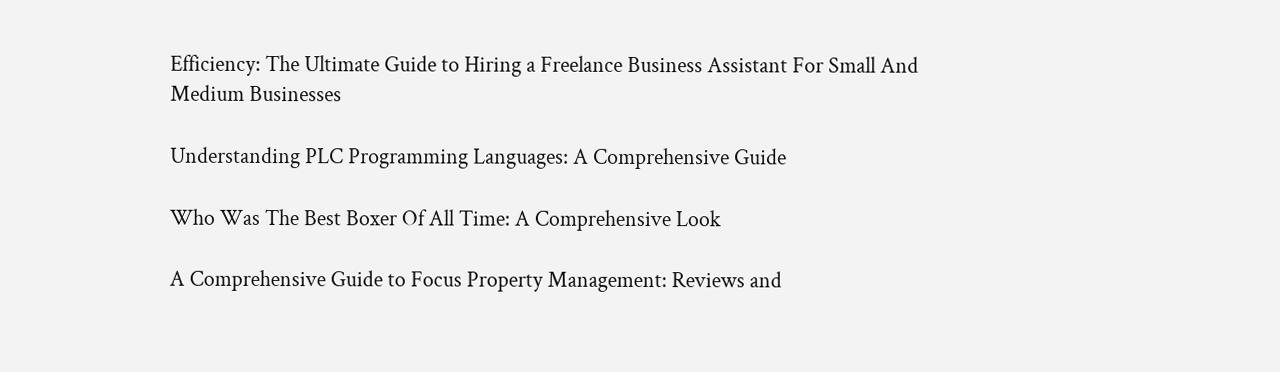Efficiency: The Ultimate Guide to Hiring a Freelance Business Assistant For Small And Medium Businesses

Understanding PLC Programming Languages: A Comprehensive Guide

Who Was The Best Boxer Of All Time: A Comprehensive Look

A Comprehensive Guide to Focus Property Management: Reviews and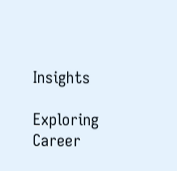Insights

Exploring Career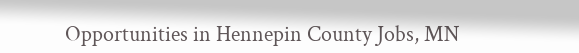Opportunities in Hennepin County Jobs, MN